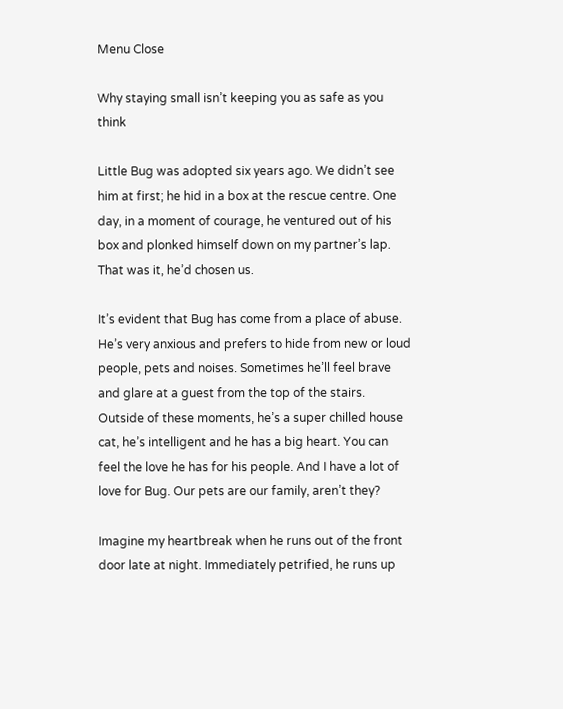Menu Close

Why staying small isn’t keeping you as safe as you think

Little Bug was adopted six years ago. We didn’t see him at first; he hid in a box at the rescue centre. One day, in a moment of courage, he ventured out of his box and plonked himself down on my partner’s lap. That was it, he’d chosen us.

It’s evident that Bug has come from a place of abuse. He’s very anxious and prefers to hide from new or loud people, pets and noises. Sometimes he’ll feel brave and glare at a guest from the top of the stairs. Outside of these moments, he’s a super chilled house cat, he’s intelligent and he has a big heart. You can feel the love he has for his people. And I have a lot of love for Bug. Our pets are our family, aren’t they?

Imagine my heartbreak when he runs out of the front door late at night. Immediately petrified, he runs up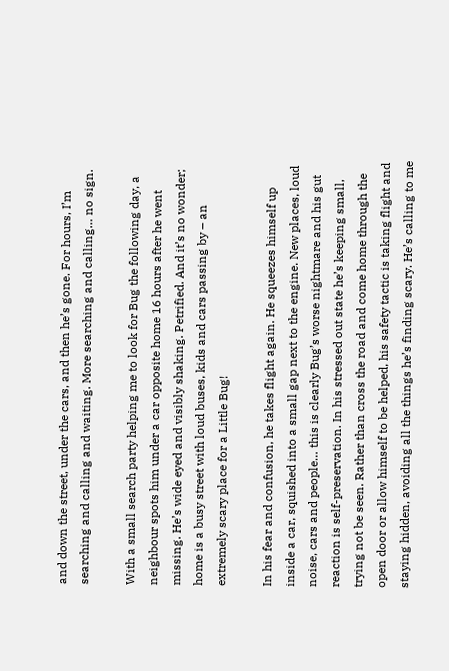and down the street, under the cars, and then he’s gone. For hours, I’m searching and calling and waiting. More searching and calling… no sign.

With a small search party helping me to look for Bug the following day, a neighbour spots him under a car opposite home 16 hours after he went missing. He’s wide eyed and visibly shaking. Petrified. And it’s no wonder; home is a busy street with loud buses, kids and cars passing by – an extremely scary place for a Little Bug!

In his fear and confusion, he takes flight again. He squeezes himself up inside a car, squished into a small gap next to the engine. New places, loud noise, cars and people… this is clearly Bug’s worse nightmare and his gut reaction is self-preservation. In his stressed out state he’s keeping small, trying not be seen. Rather than cross the road and come home through the open door or allow himself to be helped, his safety tactic is taking flight and staying hidden, avoiding all the things he’s finding scary. He’s calling to me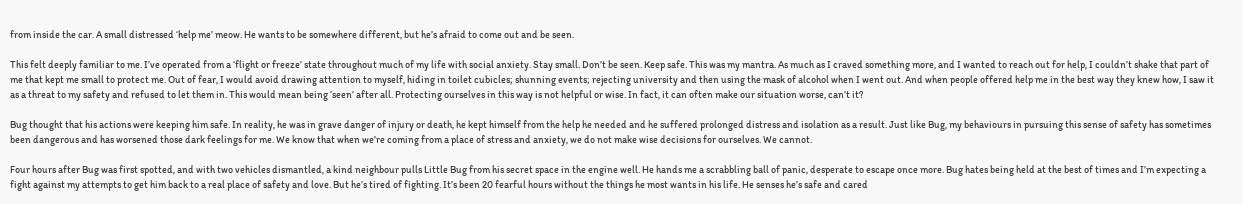from inside the car. A small distressed ‘help me’ meow. He wants to be somewhere different, but he’s afraid to come out and be seen.

This felt deeply familiar to me. I’ve operated from a ‘flight or freeze’ state throughout much of my life with social anxiety. Stay small. Don’t be seen. Keep safe. This was my mantra. As much as I craved something more, and I wanted to reach out for help, I couldn’t shake that part of me that kept me small to protect me. Out of fear, I would avoid drawing attention to myself, hiding in toilet cubicles; shunning events; rejecting university and then using the mask of alcohol when I went out. And when people offered help me in the best way they knew how, I saw it as a threat to my safety and refused to let them in. This would mean being ‘seen’ after all. Protecting ourselves in this way is not helpful or wise. In fact, it can often make our situation worse, can’t it?

Bug thought that his actions were keeping him safe. In reality, he was in grave danger of injury or death, he kept himself from the help he needed and he suffered prolonged distress and isolation as a result. Just like Bug, my behaviours in pursuing this sense of safety has sometimes been dangerous and has worsened those dark feelings for me. We know that when we’re coming from a place of stress and anxiety, we do not make wise decisions for ourselves. We cannot.

Four hours after Bug was first spotted, and with two vehicles dismantled, a kind neighbour pulls Little Bug from his secret space in the engine well. He hands me a scrabbling ball of panic, desperate to escape once more. Bug hates being held at the best of times and I’m expecting a fight against my attempts to get him back to a real place of safety and love. But he’s tired of fighting. It’s been 20 fearful hours without the things he most wants in his life. He senses he’s safe and cared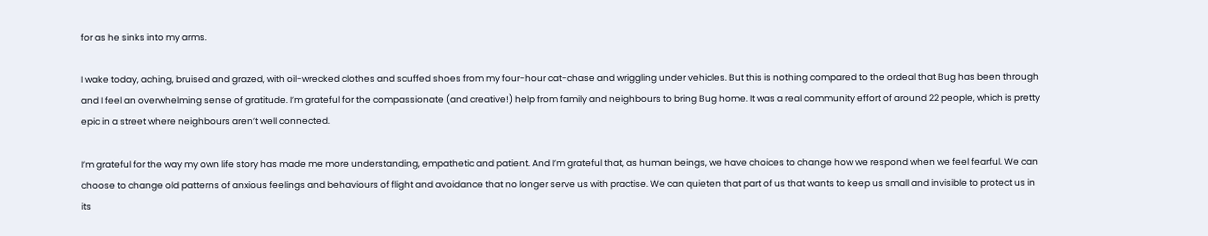for as he sinks into my arms.

I wake today, aching, bruised and grazed, with oil-wrecked clothes and scuffed shoes from my four-hour cat-chase and wriggling under vehicles. But this is nothing compared to the ordeal that Bug has been through and I feel an overwhelming sense of gratitude. I’m grateful for the compassionate (and creative!) help from family and neighbours to bring Bug home. It was a real community effort of around 22 people, which is pretty epic in a street where neighbours aren’t well connected.

I’m grateful for the way my own life story has made me more understanding, empathetic and patient. And I’m grateful that, as human beings, we have choices to change how we respond when we feel fearful. We can choose to change old patterns of anxious feelings and behaviours of flight and avoidance that no longer serve us with practise. We can quieten that part of us that wants to keep us small and invisible to protect us in its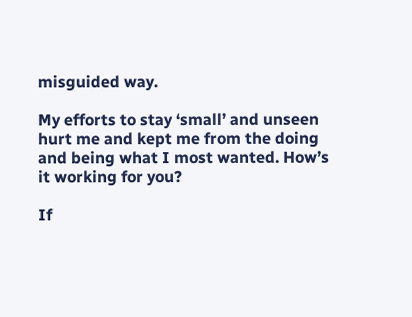misguided way.

My efforts to stay ‘small’ and unseen hurt me and kept me from the doing and being what I most wanted. How’s it working for you?

If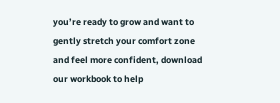you’re ready to grow and want to gently stretch your comfort zone and feel more confident, download our workbook to help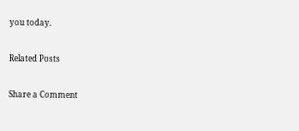you today.

Related Posts

Share a Comment